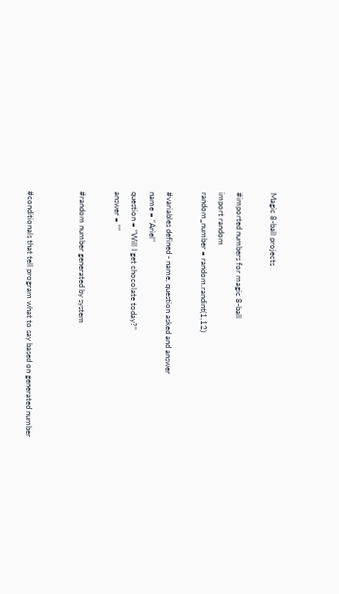Magic 8-ball projects

#imported numbers for magic 8-ball
import random
random_number = random.randint(1,12)

#variables defined - name, question asked and answer
name = “Ariel”
question = “Will I get chocolate today?”
answer = “”

#random number generated by system


#conditionals that tell program what to say based on generated number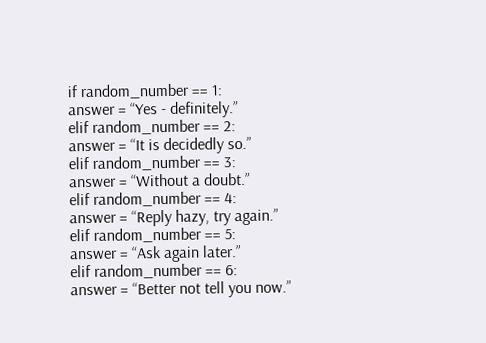if random_number == 1:
answer = “Yes - definitely.”
elif random_number == 2:
answer = “It is decidedly so.”
elif random_number == 3:
answer = “Without a doubt.”
elif random_number == 4:
answer = “Reply hazy, try again.”
elif random_number == 5:
answer = “Ask again later.”
elif random_number == 6:
answer = “Better not tell you now.”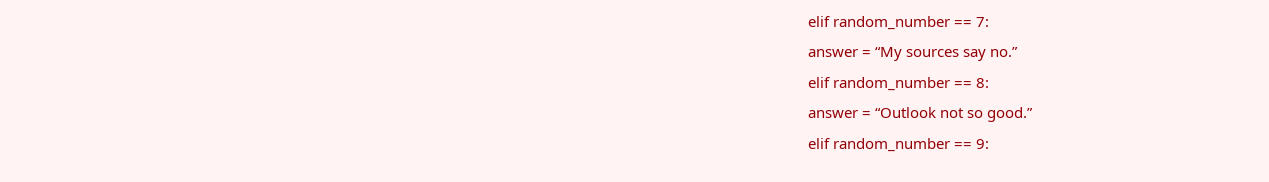elif random_number == 7:
answer = “My sources say no.”
elif random_number == 8:
answer = “Outlook not so good.”
elif random_number == 9: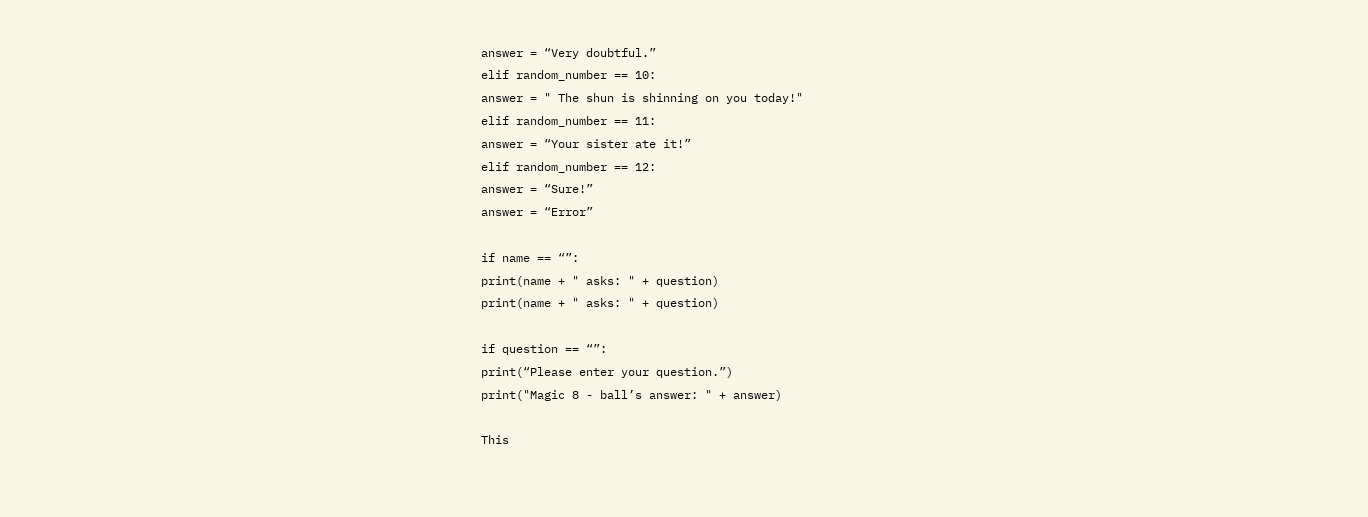answer = “Very doubtful.”
elif random_number == 10:
answer = " The shun is shinning on you today!"
elif random_number == 11:
answer = “Your sister ate it!”
elif random_number == 12:
answer = “Sure!”
answer = “Error”

if name == “”:
print(name + " asks: " + question)
print(name + " asks: " + question)

if question == “”:
print(“Please enter your question.”)
print("Magic 8 - ball’s answer: " + answer)

This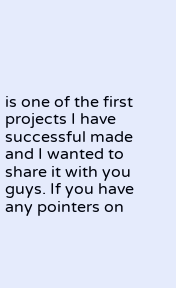is one of the first projects I have successful made and I wanted to share it with you guys. If you have any pointers on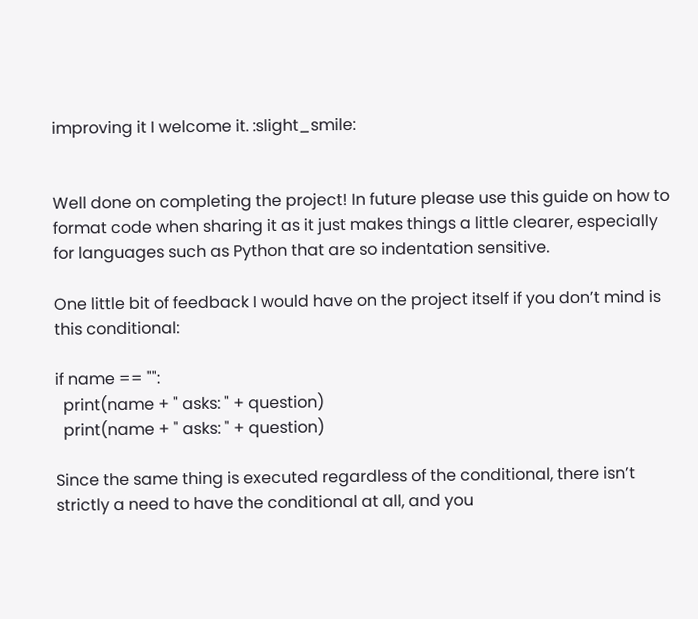improving it I welcome it. :slight_smile:


Well done on completing the project! In future please use this guide on how to format code when sharing it as it just makes things a little clearer, especially for languages such as Python that are so indentation sensitive.

One little bit of feedback I would have on the project itself if you don’t mind is this conditional:

if name == "":
  print(name + " asks: " + question)
  print(name + " asks: " + question)

Since the same thing is executed regardless of the conditional, there isn’t strictly a need to have the conditional at all, and you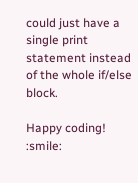could just have a single print statement instead of the whole if/else block.

Happy coding! :smile: